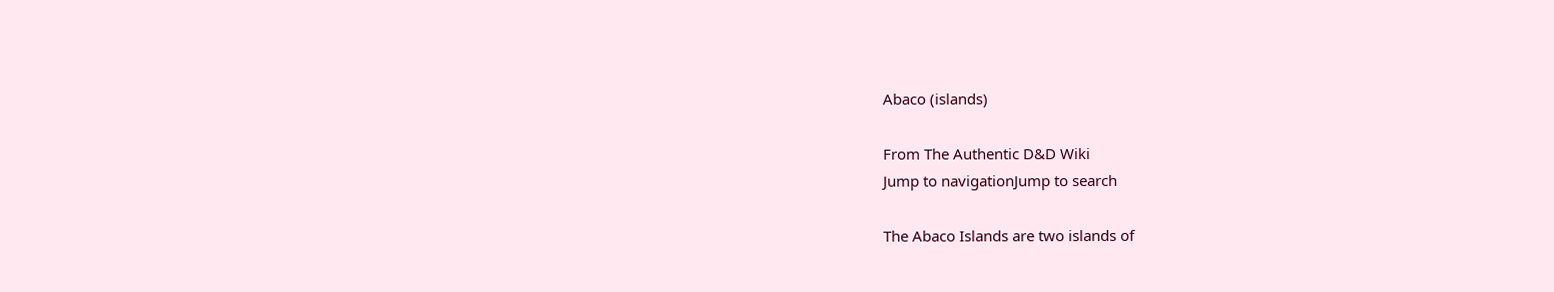Abaco (islands)

From The Authentic D&D Wiki
Jump to navigationJump to search

The Abaco Islands are two islands of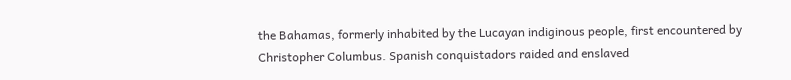the Bahamas, formerly inhabited by the Lucayan indiginous people, first encountered by Christopher Columbus. Spanish conquistadors raided and enslaved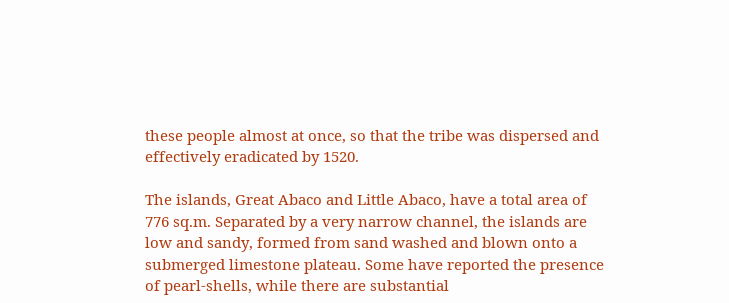these people almost at once, so that the tribe was dispersed and effectively eradicated by 1520.

The islands, Great Abaco and Little Abaco, have a total area of 776 sq.m. Separated by a very narrow channel, the islands are low and sandy, formed from sand washed and blown onto a submerged limestone plateau. Some have reported the presence of pearl-shells, while there are substantial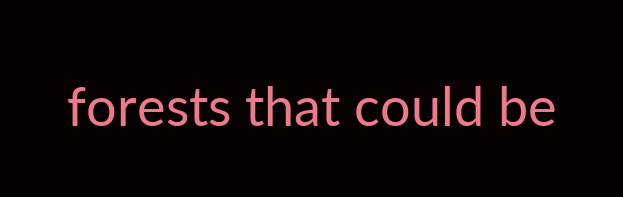forests that could be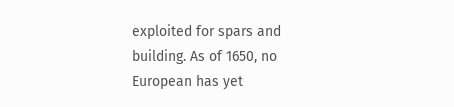exploited for spars and building. As of 1650, no European has yet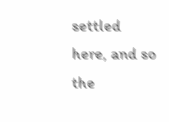settled here, and so the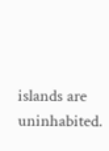islands are uninhabited.